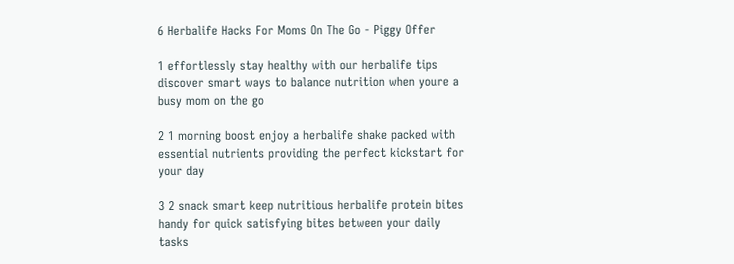6 Herbalife Hacks For Moms On The Go - Piggy Offer

1 effortlessly stay healthy with our herbalife tips discover smart ways to balance nutrition when youre a busy mom on the go

2 1 morning boost enjoy a herbalife shake packed with essential nutrients providing the perfect kickstart for your day

3 2 snack smart keep nutritious herbalife protein bites handy for quick satisfying bites between your daily tasks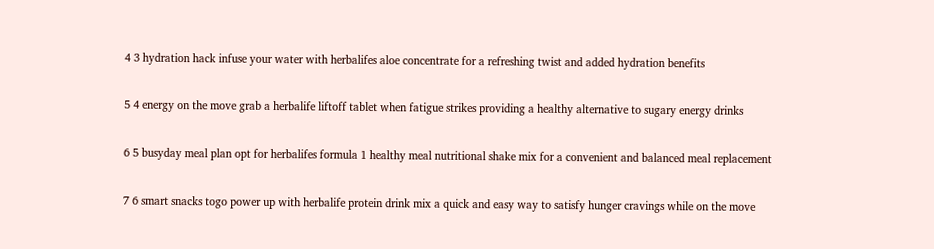4 3 hydration hack infuse your water with herbalifes aloe concentrate for a refreshing twist and added hydration benefits

5 4 energy on the move grab a herbalife liftoff tablet when fatigue strikes providing a healthy alternative to sugary energy drinks

6 5 busyday meal plan opt for herbalifes formula 1 healthy meal nutritional shake mix for a convenient and balanced meal replacement

7 6 smart snacks togo power up with herbalife protein drink mix a quick and easy way to satisfy hunger cravings while on the move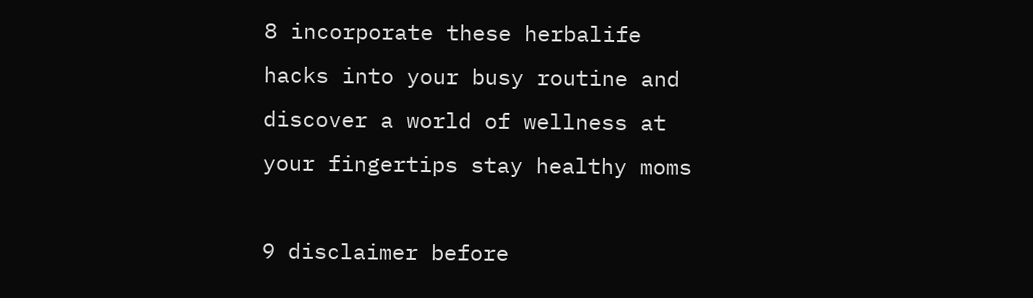8 incorporate these herbalife hacks into your busy routine and discover a world of wellness at your fingertips stay healthy moms

9 disclaimer before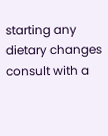starting any dietary changes consult with a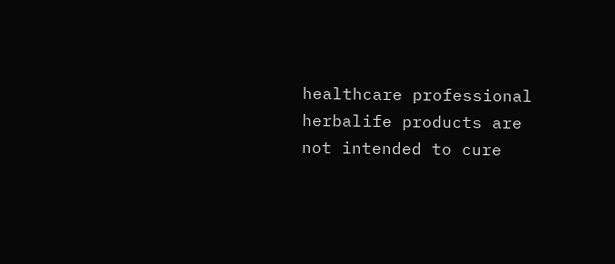healthcare professional herbalife products are not intended to cure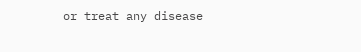or treat any disease